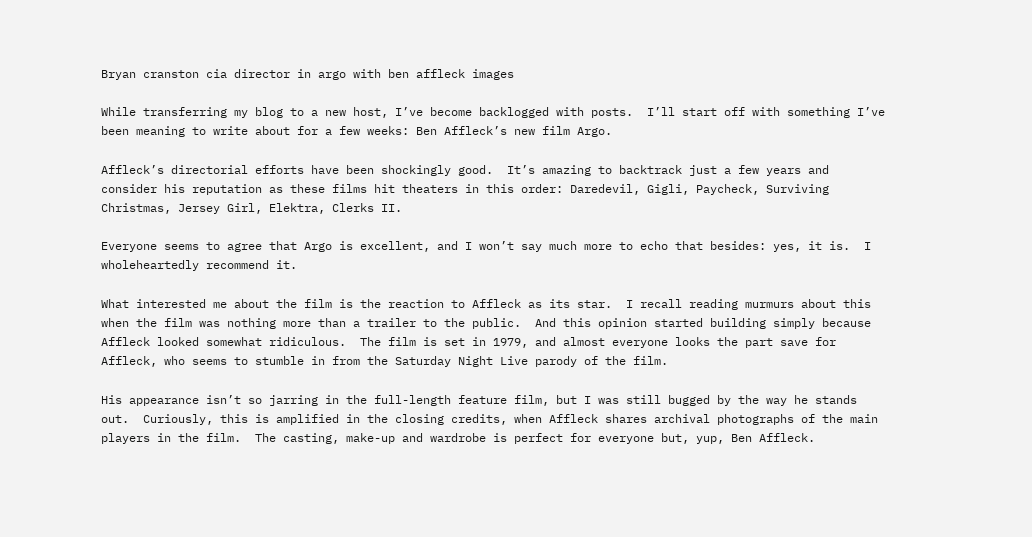Bryan cranston cia director in argo with ben affleck images

While transferring my blog to a new host, I’ve become backlogged with posts.  I’ll start off with something I’ve been meaning to write about for a few weeks: Ben Affleck’s new film Argo.

Affleck’s directorial efforts have been shockingly good.  It’s amazing to backtrack just a few years and consider his reputation as these films hit theaters in this order: Daredevil, Gigli, Paycheck, Surviving Christmas, Jersey Girl, Elektra, Clerks II.

Everyone seems to agree that Argo is excellent, and I won’t say much more to echo that besides: yes, it is.  I wholeheartedly recommend it.

What interested me about the film is the reaction to Affleck as its star.  I recall reading murmurs about this when the film was nothing more than a trailer to the public.  And this opinion started building simply because Affleck looked somewhat ridiculous.  The film is set in 1979, and almost everyone looks the part save for Affleck, who seems to stumble in from the Saturday Night Live parody of the film.

His appearance isn’t so jarring in the full-length feature film, but I was still bugged by the way he stands out.  Curiously, this is amplified in the closing credits, when Affleck shares archival photographs of the main players in the film.  The casting, make-up and wardrobe is perfect for everyone but, yup, Ben Affleck.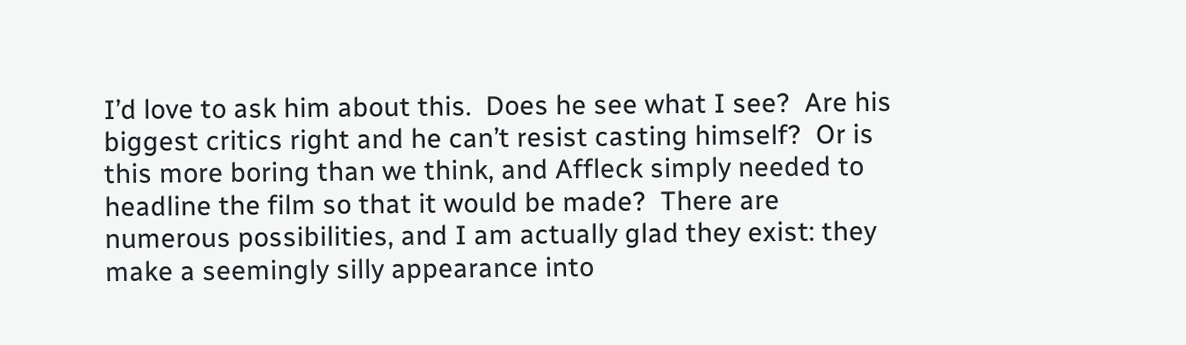I’d love to ask him about this.  Does he see what I see?  Are his biggest critics right and he can’t resist casting himself?  Or is this more boring than we think, and Affleck simply needed to headline the film so that it would be made?  There are numerous possibilities, and I am actually glad they exist: they make a seemingly silly appearance into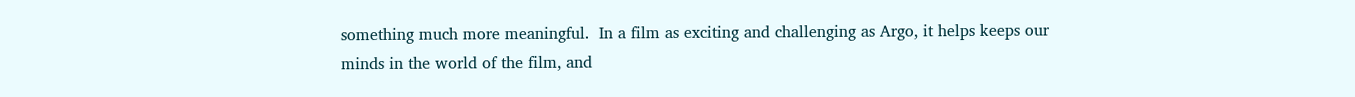something much more meaningful.  In a film as exciting and challenging as Argo, it helps keeps our minds in the world of the film, and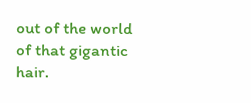out of the world of that gigantic hair.